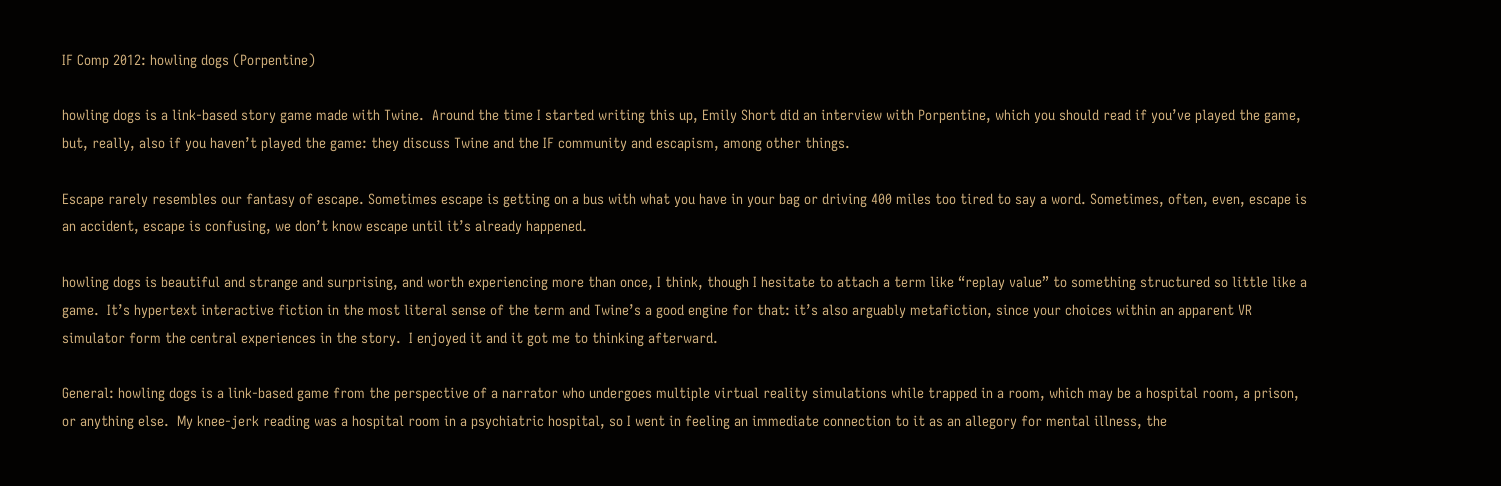IF Comp 2012: howling dogs (Porpentine)

howling dogs is a link-based story game made with Twine.  Around the time I started writing this up, Emily Short did an interview with Porpentine, which you should read if you’ve played the game, but, really, also if you haven’t played the game: they discuss Twine and the IF community and escapism, among other things.

Escape rarely resembles our fantasy of escape. Sometimes escape is getting on a bus with what you have in your bag or driving 400 miles too tired to say a word. Sometimes, often, even, escape is an accident, escape is confusing, we don’t know escape until it’s already happened.

howling dogs is beautiful and strange and surprising, and worth experiencing more than once, I think, though I hesitate to attach a term like “replay value” to something structured so little like a game.  It’s hypertext interactive fiction in the most literal sense of the term and Twine’s a good engine for that: it’s also arguably metafiction, since your choices within an apparent VR simulator form the central experiences in the story.  I enjoyed it and it got me to thinking afterward.

General: howling dogs is a link-based game from the perspective of a narrator who undergoes multiple virtual reality simulations while trapped in a room, which may be a hospital room, a prison, or anything else.  My knee-jerk reading was a hospital room in a psychiatric hospital, so I went in feeling an immediate connection to it as an allegory for mental illness, the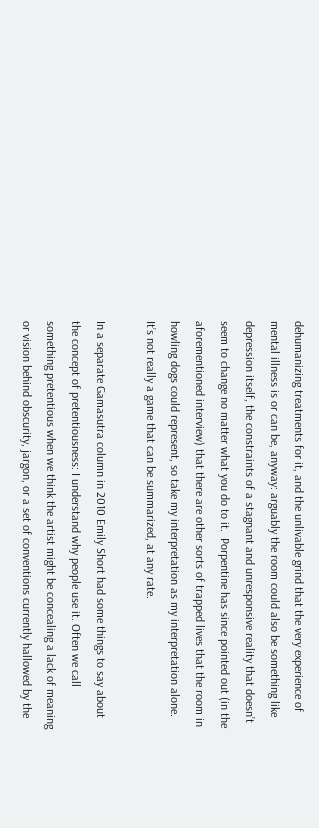dehumanizing treatments for it, and the unlivable grind that the very experience of mental illness is or can be, anyway: arguably the room could also be something like depression itself, the constraints of a stagnant and unresponsive reality that doesn’t seem to change no matter what you do to it.  Porpentine has since pointed out (in the aforementioned interview) that there are other sorts of trapped lives that the room in howling dogs could represent, so take my interpretation as my interpretation alone.  It’s not really a game that can be summarized, at any rate.

In a separate Gamasutra column in 2010 Emily Short had some things to say about the concept of pretentiousness: I understand why people use it. Often we call something pretentious when we think the artist might be concealing a lack of meaning or vision behind obscurity, jargon, or a set of conventions currently hallowed by the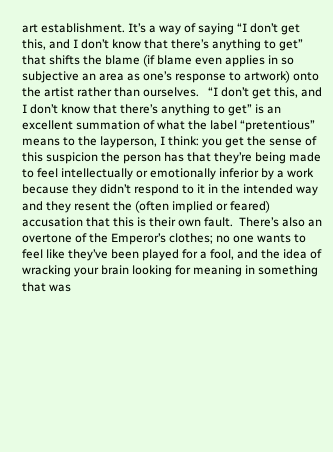art establishment. It’s a way of saying “I don’t get this, and I don’t know that there’s anything to get” that shifts the blame (if blame even applies in so subjective an area as one’s response to artwork) onto the artist rather than ourselves.   “I don’t get this, and I don’t know that there’s anything to get” is an excellent summation of what the label “pretentious” means to the layperson, I think: you get the sense of this suspicion the person has that they’re being made to feel intellectually or emotionally inferior by a work because they didn’t respond to it in the intended way and they resent the (often implied or feared) accusation that this is their own fault.  There’s also an overtone of the Emperor’s clothes; no one wants to feel like they’ve been played for a fool, and the idea of wracking your brain looking for meaning in something that was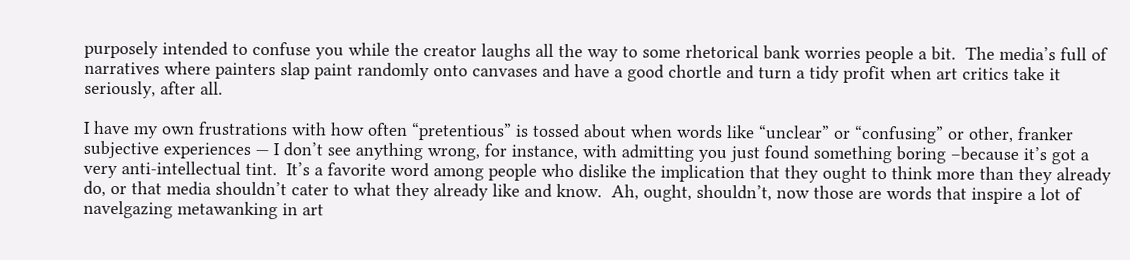purposely intended to confuse you while the creator laughs all the way to some rhetorical bank worries people a bit.  The media’s full of narratives where painters slap paint randomly onto canvases and have a good chortle and turn a tidy profit when art critics take it seriously, after all.

I have my own frustrations with how often “pretentious” is tossed about when words like “unclear” or “confusing” or other, franker subjective experiences — I don’t see anything wrong, for instance, with admitting you just found something boring –because it’s got a very anti-intellectual tint.  It’s a favorite word among people who dislike the implication that they ought to think more than they already do, or that media shouldn’t cater to what they already like and know.  Ah, ought, shouldn’t, now those are words that inspire a lot of navelgazing metawanking in art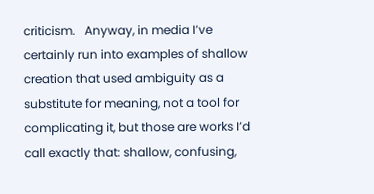criticism.   Anyway, in media I’ve certainly run into examples of shallow creation that used ambiguity as a substitute for meaning, not a tool for complicating it, but those are works I’d call exactly that: shallow, confusing,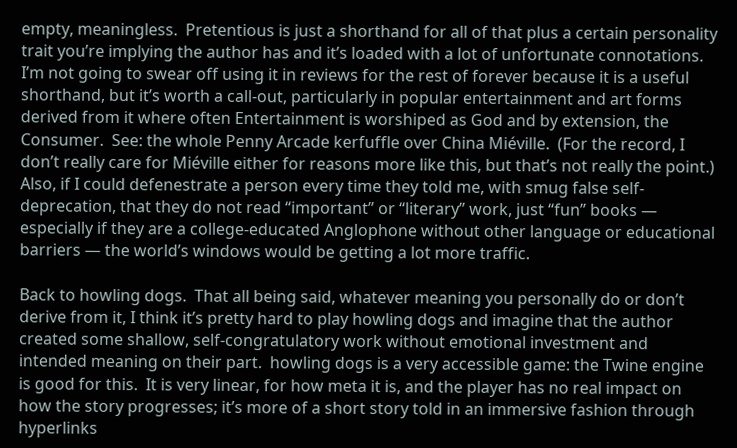empty, meaningless.  Pretentious is just a shorthand for all of that plus a certain personality trait you’re implying the author has and it’s loaded with a lot of unfortunate connotations.  I’m not going to swear off using it in reviews for the rest of forever because it is a useful shorthand, but it’s worth a call-out, particularly in popular entertainment and art forms derived from it where often Entertainment is worshiped as God and by extension, the Consumer.  See: the whole Penny Arcade kerfuffle over China Miéville.  (For the record, I don’t really care for Miéville either for reasons more like this, but that’s not really the point.)  Also, if I could defenestrate a person every time they told me, with smug false self-deprecation, that they do not read “important” or “literary” work, just “fun” books — especially if they are a college-educated Anglophone without other language or educational barriers — the world’s windows would be getting a lot more traffic.

Back to howling dogs.  That all being said, whatever meaning you personally do or don’t derive from it, I think it’s pretty hard to play howling dogs and imagine that the author created some shallow, self-congratulatory work without emotional investment and intended meaning on their part.  howling dogs is a very accessible game: the Twine engine is good for this.  It is very linear, for how meta it is, and the player has no real impact on how the story progresses; it’s more of a short story told in an immersive fashion through hyperlinks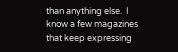than anything else.  I know a few magazines that keep expressing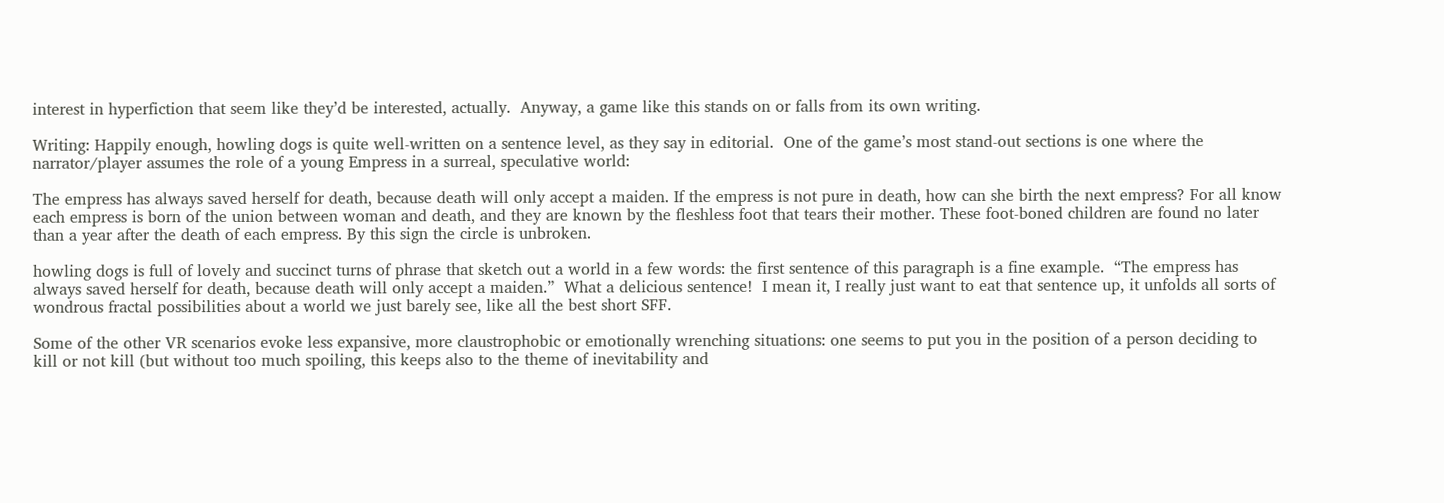interest in hyperfiction that seem like they’d be interested, actually.  Anyway, a game like this stands on or falls from its own writing.

Writing: Happily enough, howling dogs is quite well-written on a sentence level, as they say in editorial.  One of the game’s most stand-out sections is one where the narrator/player assumes the role of a young Empress in a surreal, speculative world:

The empress has always saved herself for death, because death will only accept a maiden. If the empress is not pure in death, how can she birth the next empress? For all know each empress is born of the union between woman and death, and they are known by the fleshless foot that tears their mother. These foot-boned children are found no later than a year after the death of each empress. By this sign the circle is unbroken.

howling dogs is full of lovely and succinct turns of phrase that sketch out a world in a few words: the first sentence of this paragraph is a fine example.  “The empress has always saved herself for death, because death will only accept a maiden.”  What a delicious sentence!  I mean it, I really just want to eat that sentence up, it unfolds all sorts of wondrous fractal possibilities about a world we just barely see, like all the best short SFF.

Some of the other VR scenarios evoke less expansive, more claustrophobic or emotionally wrenching situations: one seems to put you in the position of a person deciding to kill or not kill (but without too much spoiling, this keeps also to the theme of inevitability and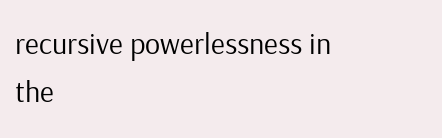recursive powerlessness in the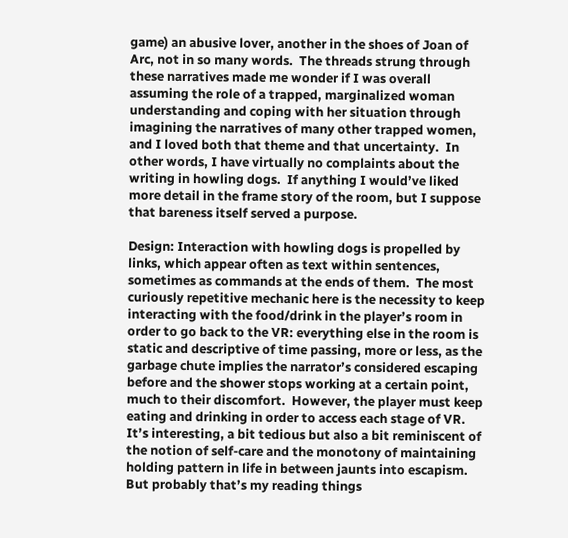game) an abusive lover, another in the shoes of Joan of Arc, not in so many words.  The threads strung through these narratives made me wonder if I was overall assuming the role of a trapped, marginalized woman understanding and coping with her situation through imagining the narratives of many other trapped women, and I loved both that theme and that uncertainty.  In other words, I have virtually no complaints about the writing in howling dogs.  If anything I would’ve liked more detail in the frame story of the room, but I suppose that bareness itself served a purpose.

Design: Interaction with howling dogs is propelled by links, which appear often as text within sentences, sometimes as commands at the ends of them.  The most curiously repetitive mechanic here is the necessity to keep interacting with the food/drink in the player’s room in order to go back to the VR: everything else in the room is static and descriptive of time passing, more or less, as the garbage chute implies the narrator’s considered escaping before and the shower stops working at a certain point, much to their discomfort.  However, the player must keep eating and drinking in order to access each stage of VR.  It’s interesting, a bit tedious but also a bit reminiscent of the notion of self-care and the monotony of maintaining holding pattern in life in between jaunts into escapism.  But probably that’s my reading things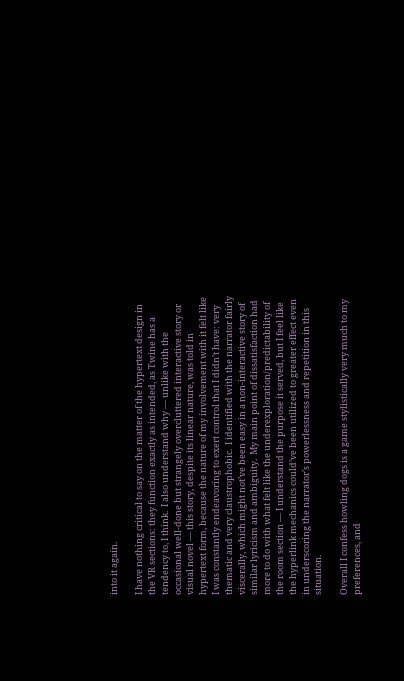into it again.

I have nothing critical to say on the matter of the hypertext design in the VR sections: they function exactly as intended, as Twine has a tendency to, I think.  I also understand why — unlike with the occasional well-done but strangely overcluttered interactive story or visual novel — this story, despite its linear nature, was told in hypertext form, because the nature of my involvement with it felt like I was constantly endeavoring to exert control that I didn’t have: very thematic and very claustrophobic.  I identified with the narrator fairly viscerally, which might not’ve been easy in a non-interactive story of similar lyricism and ambiguity.  My main point of dissatisfaction had more to do with what felt like the underexploration/predictability of the room section — I understand the purpose it served, but I feel like the hyperlink mechanics could’ve been utilized to greater effect even in underscoring the narrator’s powerlessness and repetition in this situation.

Overall I confess howling dogs is a game stylistically very much to my preferences, and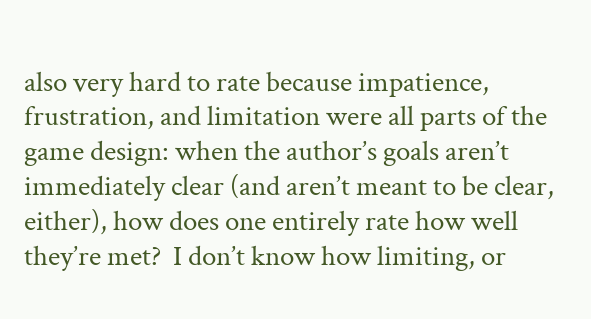also very hard to rate because impatience, frustration, and limitation were all parts of the game design: when the author’s goals aren’t immediately clear (and aren’t meant to be clear, either), how does one entirely rate how well they’re met?  I don’t know how limiting, or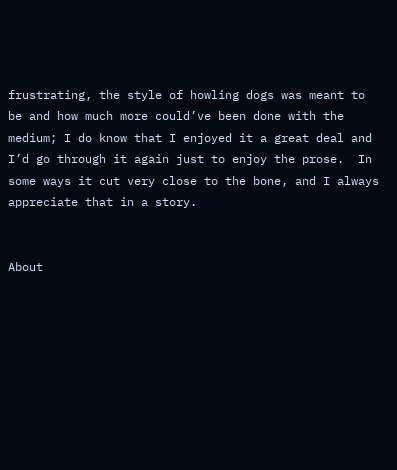frustrating, the style of howling dogs was meant to be and how much more could’ve been done with the medium; I do know that I enjoyed it a great deal and I’d go through it again just to enjoy the prose.  In some ways it cut very close to the bone, and I always appreciate that in a story.


About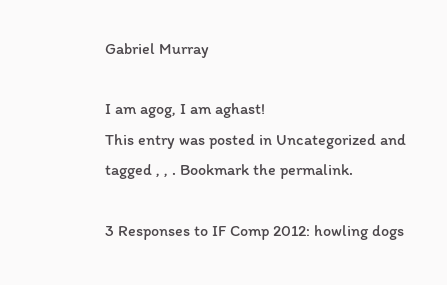Gabriel Murray

I am agog, I am aghast!
This entry was posted in Uncategorized and tagged , , . Bookmark the permalink.

3 Responses to IF Comp 2012: howling dogs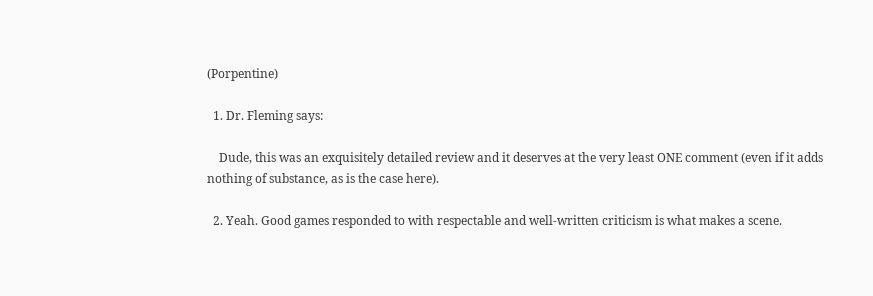(Porpentine)

  1. Dr. Fleming says:

    Dude, this was an exquisitely detailed review and it deserves at the very least ONE comment (even if it adds nothing of substance, as is the case here).

  2. Yeah. Good games responded to with respectable and well-written criticism is what makes a scene.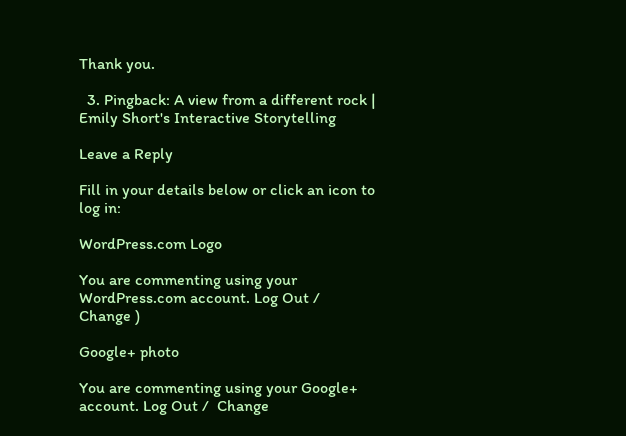Thank you.

  3. Pingback: A view from a different rock | Emily Short's Interactive Storytelling

Leave a Reply

Fill in your details below or click an icon to log in:

WordPress.com Logo

You are commenting using your WordPress.com account. Log Out /  Change )

Google+ photo

You are commenting using your Google+ account. Log Out /  Change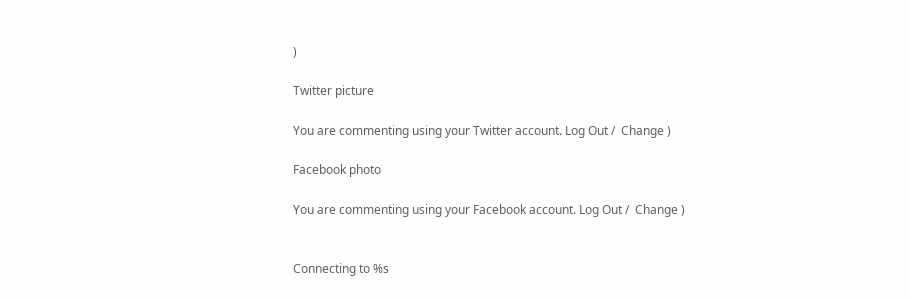)

Twitter picture

You are commenting using your Twitter account. Log Out /  Change )

Facebook photo

You are commenting using your Facebook account. Log Out /  Change )


Connecting to %s